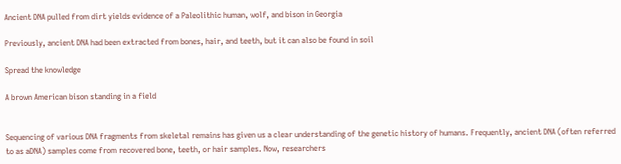Ancient DNA pulled from dirt yields evidence of a Paleolithic human, wolf, and bison in Georgia

Previously, ancient DNA had been extracted from bones, hair, and teeth, but it can also be found in soil

Spread the knowledge

A brown American bison standing in a field


Sequencing of various DNA fragments from skeletal remains has given us a clear understanding of the genetic history of humans. Frequently, ancient DNA (often referred to as aDNA) samples come from recovered bone, teeth, or hair samples. Now, researchers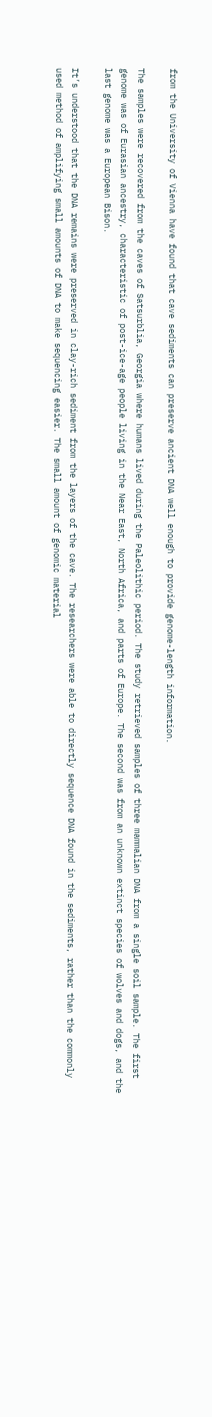from the University of Vienna have found that cave sediments can preserve ancient DNA well enough to provide genome-length information.

The samples were recovered from the caves of Satsurblia, Georgia where humans lived during the Paleolithic period. The study retrieved samples of three mammalian DNA from a single soil sample. The first genome was of Eurasian ancestry, characteristic of post-ice-age people living in the Near East, North Africa, and parts of Europe. The second was from an unknown extinct species of wolves and dogs, and the last genome was a European Bison.

It’s understood that the DNA remains were preserved in clay-rich sediment from the layers of the cave. The researchers were able to directly sequence DNA found in the sediments, rather than the commonly used method of amplifying small amounts of DNA to make sequencing easier. The small amount of genomic material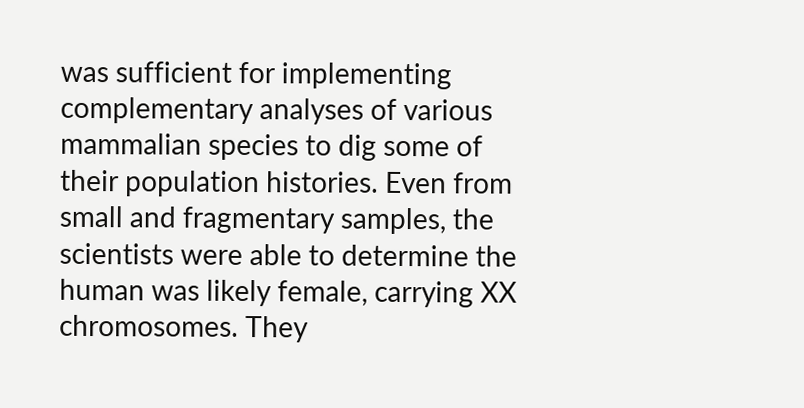was sufficient for implementing complementary analyses of various mammalian species to dig some of their population histories. Even from small and fragmentary samples, the scientists were able to determine the human was likely female, carrying XX chromosomes. They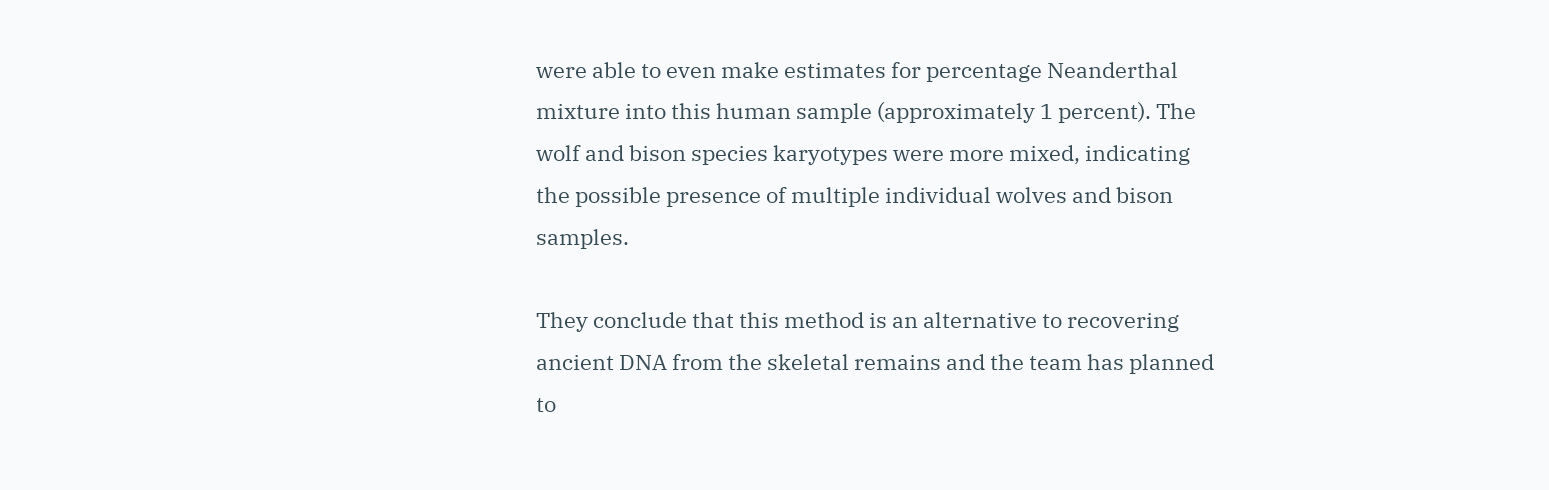were able to even make estimates for percentage Neanderthal mixture into this human sample (approximately 1 percent). The wolf and bison species karyotypes were more mixed, indicating the possible presence of multiple individual wolves and bison samples.

They conclude that this method is an alternative to recovering ancient DNA from the skeletal remains and the team has planned to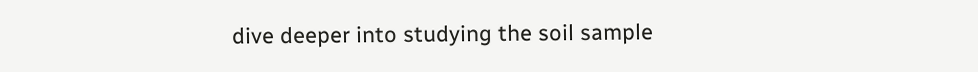dive deeper into studying the soil sample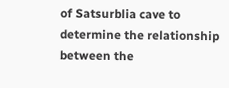of Satsurblia cave to determine the relationship between the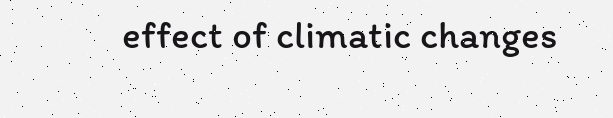effect of climatic changes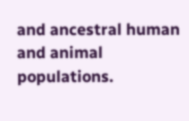and ancestral human and animal populations.